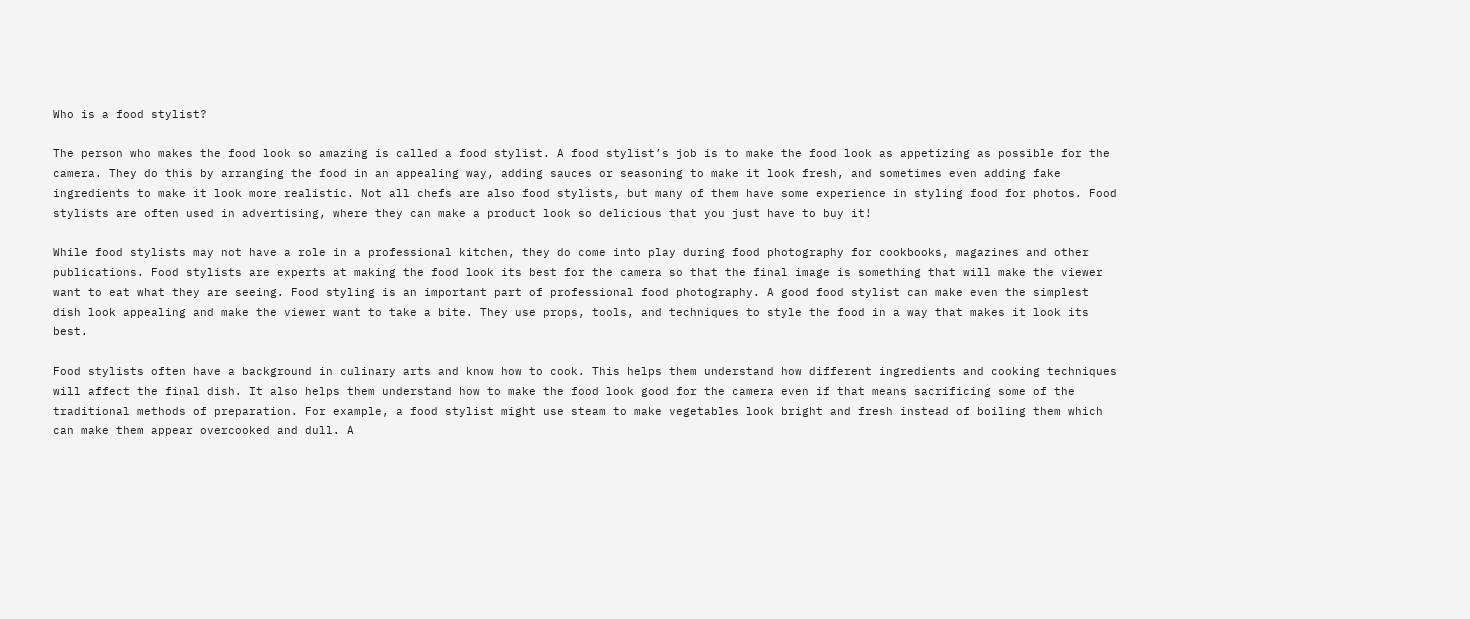Who is a food stylist?

The person who makes the food look so amazing is called a food stylist. A food stylist’s job is to make the food look as appetizing as possible for the camera. They do this by arranging the food in an appealing way, adding sauces or seasoning to make it look fresh, and sometimes even adding fake ingredients to make it look more realistic. Not all chefs are also food stylists, but many of them have some experience in styling food for photos. Food stylists are often used in advertising, where they can make a product look so delicious that you just have to buy it!

While food stylists may not have a role in a professional kitchen, they do come into play during food photography for cookbooks, magazines and other publications. Food stylists are experts at making the food look its best for the camera so that the final image is something that will make the viewer want to eat what they are seeing. Food styling is an important part of professional food photography. A good food stylist can make even the simplest dish look appealing and make the viewer want to take a bite. They use props, tools, and techniques to style the food in a way that makes it look its best.

Food stylists often have a background in culinary arts and know how to cook. This helps them understand how different ingredients and cooking techniques will affect the final dish. It also helps them understand how to make the food look good for the camera even if that means sacrificing some of the traditional methods of preparation. For example, a food stylist might use steam to make vegetables look bright and fresh instead of boiling them which can make them appear overcooked and dull. A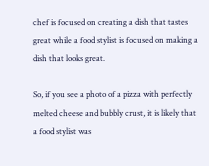chef is focused on creating a dish that tastes great while a food stylist is focused on making a dish that looks great.

So, if you see a photo of a pizza with perfectly melted cheese and bubbly crust, it is likely that a food stylist was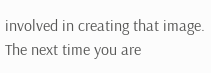involved in creating that image. The next time you are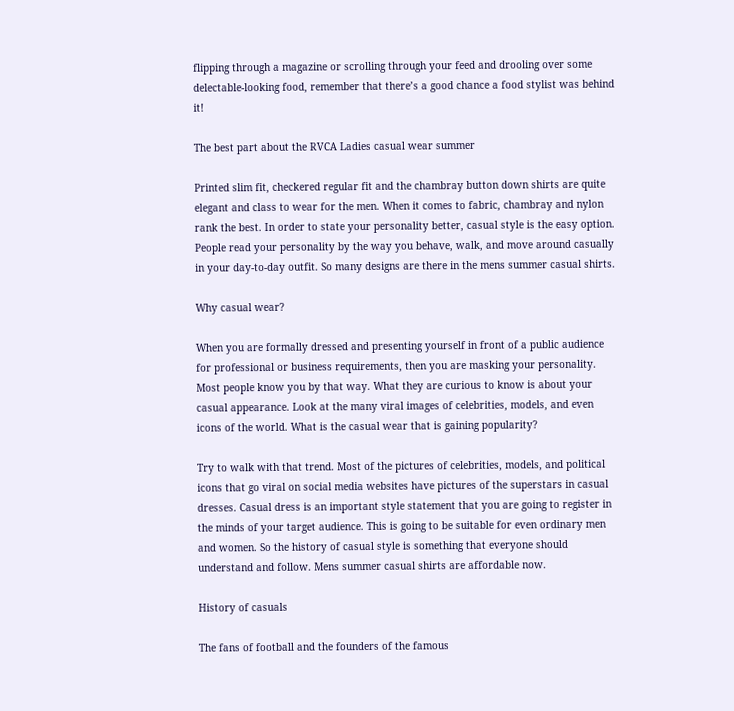flipping through a magazine or scrolling through your feed and drooling over some delectable-looking food, remember that there’s a good chance a food stylist was behind it!

The best part about the RVCA Ladies casual wear summer

Printed slim fit, checkered regular fit and the chambray button down shirts are quite elegant and class to wear for the men. When it comes to fabric, chambray and nylon rank the best. In order to state your personality better, casual style is the easy option. People read your personality by the way you behave, walk, and move around casually in your day-to-day outfit. So many designs are there in the mens summer casual shirts.

Why casual wear?

When you are formally dressed and presenting yourself in front of a public audience for professional or business requirements, then you are masking your personality. Most people know you by that way. What they are curious to know is about your casual appearance. Look at the many viral images of celebrities, models, and even icons of the world. What is the casual wear that is gaining popularity?

Try to walk with that trend. Most of the pictures of celebrities, models, and political icons that go viral on social media websites have pictures of the superstars in casual dresses. Casual dress is an important style statement that you are going to register in the minds of your target audience. This is going to be suitable for even ordinary men and women. So the history of casual style is something that everyone should understand and follow. Mens summer casual shirts are affordable now.

History of casuals

The fans of football and the founders of the famous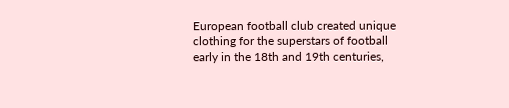European football club created unique clothing for the superstars of football early in the 18th and 19th centuries,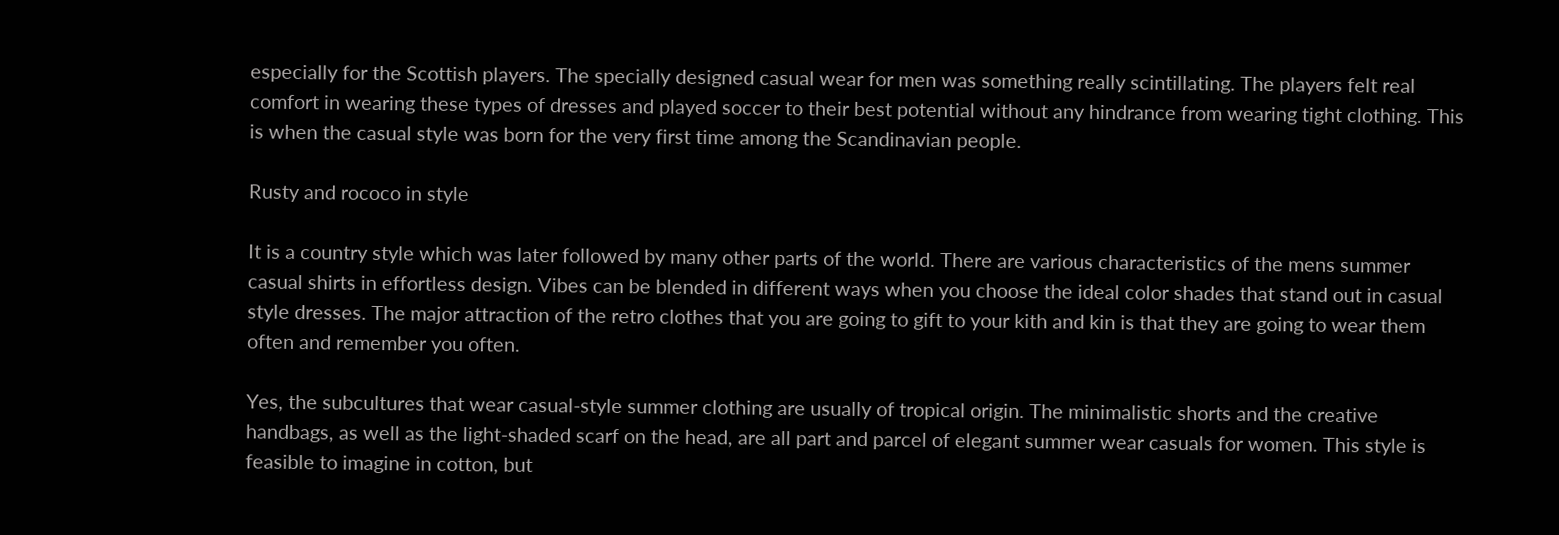especially for the Scottish players. The specially designed casual wear for men was something really scintillating. The players felt real comfort in wearing these types of dresses and played soccer to their best potential without any hindrance from wearing tight clothing. This is when the casual style was born for the very first time among the Scandinavian people.

Rusty and rococo in style

It is a country style which was later followed by many other parts of the world. There are various characteristics of the mens summer casual shirts in effortless design. Vibes can be blended in different ways when you choose the ideal color shades that stand out in casual style dresses. The major attraction of the retro clothes that you are going to gift to your kith and kin is that they are going to wear them often and remember you often.

Yes, the subcultures that wear casual-style summer clothing are usually of tropical origin. The minimalistic shorts and the creative handbags, as well as the light-shaded scarf on the head, are all part and parcel of elegant summer wear casuals for women. This style is feasible to imagine in cotton, but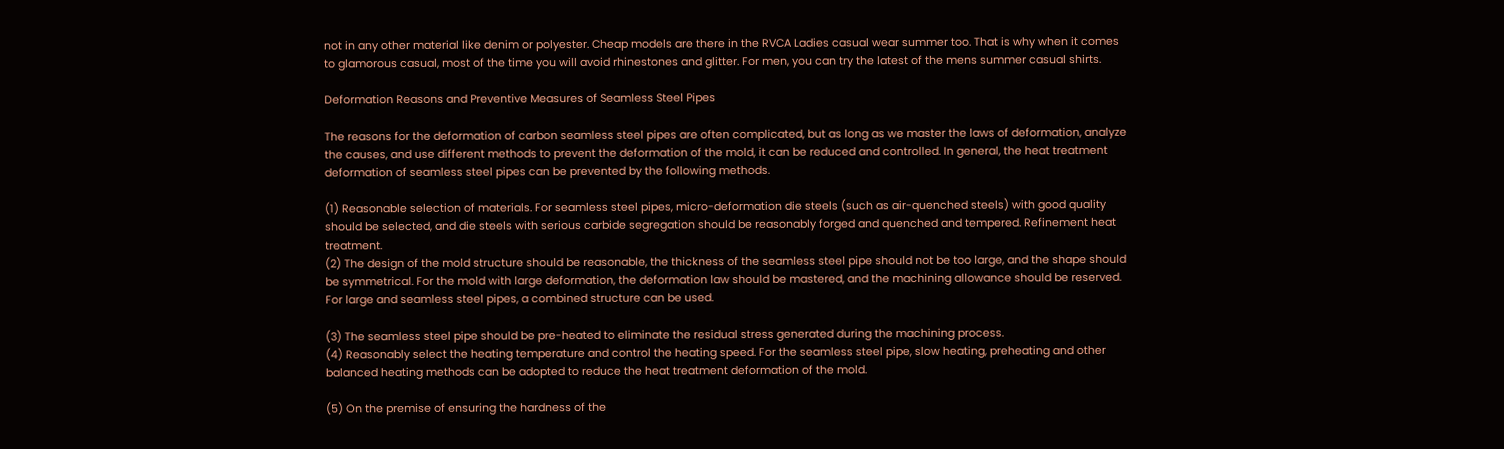not in any other material like denim or polyester. Cheap models are there in the RVCA Ladies casual wear summer too. That is why when it comes to glamorous casual, most of the time you will avoid rhinestones and glitter. For men, you can try the latest of the mens summer casual shirts.

Deformation Reasons and Preventive Measures of Seamless Steel Pipes

The reasons for the deformation of carbon seamless steel pipes are often complicated, but as long as we master the laws of deformation, analyze the causes, and use different methods to prevent the deformation of the mold, it can be reduced and controlled. In general, the heat treatment deformation of seamless steel pipes can be prevented by the following methods.

(1) Reasonable selection of materials. For seamless steel pipes, micro-deformation die steels (such as air-quenched steels) with good quality should be selected, and die steels with serious carbide segregation should be reasonably forged and quenched and tempered. Refinement heat treatment.
(2) The design of the mold structure should be reasonable, the thickness of the seamless steel pipe should not be too large, and the shape should be symmetrical. For the mold with large deformation, the deformation law should be mastered, and the machining allowance should be reserved. For large and seamless steel pipes, a combined structure can be used.

(3) The seamless steel pipe should be pre-heated to eliminate the residual stress generated during the machining process.
(4) Reasonably select the heating temperature and control the heating speed. For the seamless steel pipe, slow heating, preheating and other balanced heating methods can be adopted to reduce the heat treatment deformation of the mold.

(5) On the premise of ensuring the hardness of the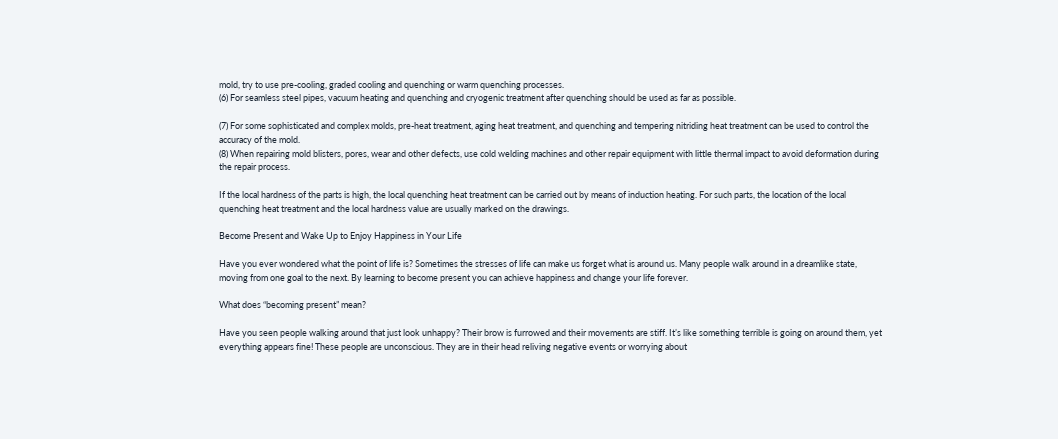mold, try to use pre-cooling, graded cooling and quenching or warm quenching processes.
(6) For seamless steel pipes, vacuum heating and quenching and cryogenic treatment after quenching should be used as far as possible.

(7) For some sophisticated and complex molds, pre-heat treatment, aging heat treatment, and quenching and tempering nitriding heat treatment can be used to control the accuracy of the mold.
(8) When repairing mold blisters, pores, wear and other defects, use cold welding machines and other repair equipment with little thermal impact to avoid deformation during the repair process.

If the local hardness of the parts is high, the local quenching heat treatment can be carried out by means of induction heating. For such parts, the location of the local quenching heat treatment and the local hardness value are usually marked on the drawings.

Become Present and Wake Up to Enjoy Happiness in Your Life

Have you ever wondered what the point of life is? Sometimes the stresses of life can make us forget what is around us. Many people walk around in a dreamlike state, moving from one goal to the next. By learning to become present you can achieve happiness and change your life forever.

What does “becoming present” mean?

Have you seen people walking around that just look unhappy? Their brow is furrowed and their movements are stiff. It’s like something terrible is going on around them, yet everything appears fine! These people are unconscious. They are in their head reliving negative events or worrying about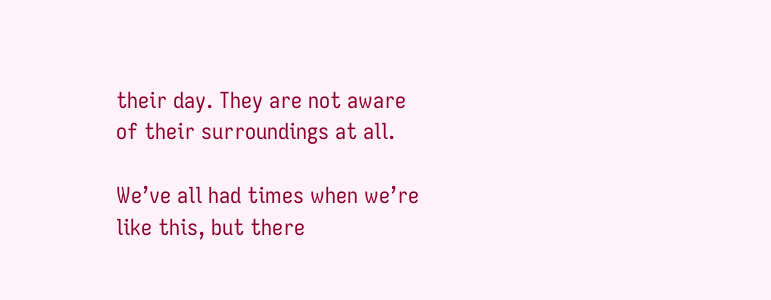their day. They are not aware of their surroundings at all.

We’ve all had times when we’re like this, but there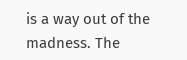is a way out of the madness. The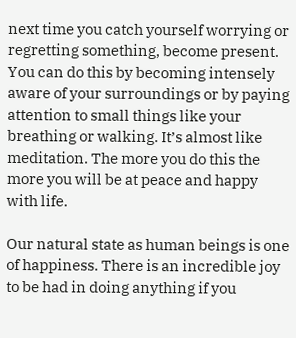next time you catch yourself worrying or regretting something, become present. You can do this by becoming intensely aware of your surroundings or by paying attention to small things like your breathing or walking. It’s almost like meditation. The more you do this the more you will be at peace and happy with life.

Our natural state as human beings is one of happiness. There is an incredible joy to be had in doing anything if you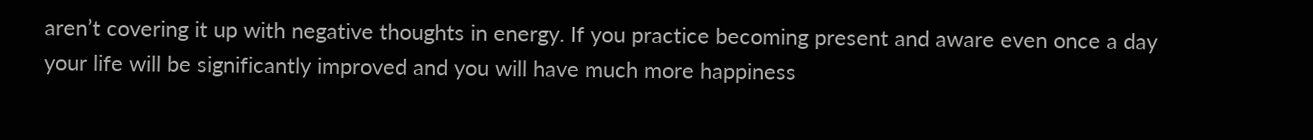aren’t covering it up with negative thoughts in energy. If you practice becoming present and aware even once a day your life will be significantly improved and you will have much more happiness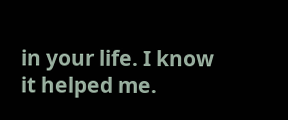in your life. I know it helped me.